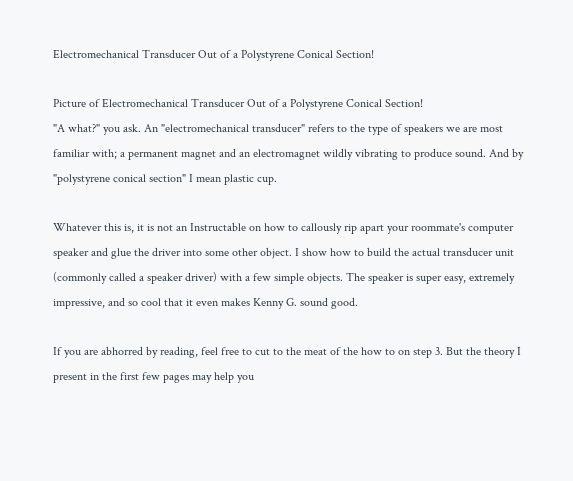Electromechanical Transducer Out of a Polystyrene Conical Section!

Picture of Electromechanical Transducer Out of a Polystyrene Conical Section!
"A what?" you ask. An "electromechanical transducer" refers to the type of speakers we are most familiar with; a permanent magnet and an electromagnet wildly vibrating to produce sound. And by "polystyrene conical section" I mean plastic cup.

Whatever this is, it is not an Instructable on how to callously rip apart your roommate's computer speaker and glue the driver into some other object. I show how to build the actual transducer unit (commonly called a speaker driver) with a few simple objects. The speaker is super easy, extremely impressive, and so cool that it even makes Kenny G. sound good.

If you are abhorred by reading, feel free to cut to the meat of the how to on step 3. But the theory I present in the first few pages may help you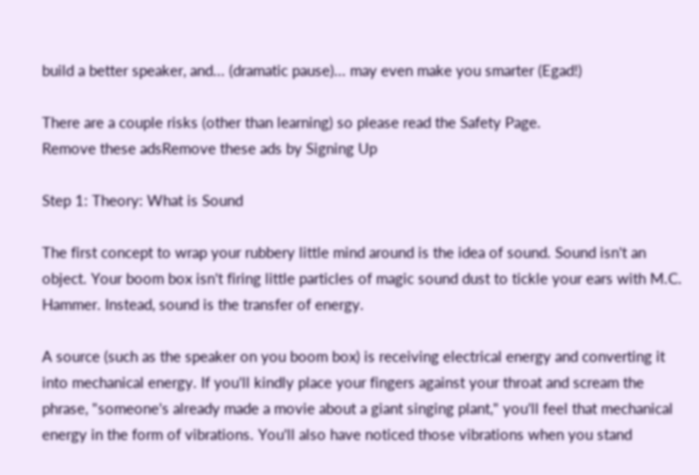build a better speaker, and... (dramatic pause)... may even make you smarter (Egad!)

There are a couple risks (other than learning) so please read the Safety Page.
Remove these adsRemove these ads by Signing Up

Step 1: Theory: What is Sound

The first concept to wrap your rubbery little mind around is the idea of sound. Sound isn't an object. Your boom box isn't firing little particles of magic sound dust to tickle your ears with M.C. Hammer. Instead, sound is the transfer of energy.

A source (such as the speaker on you boom box) is receiving electrical energy and converting it into mechanical energy. If you'll kindly place your fingers against your throat and scream the phrase, "someone's already made a movie about a giant singing plant," you'll feel that mechanical energy in the form of vibrations. You'll also have noticed those vibrations when you stand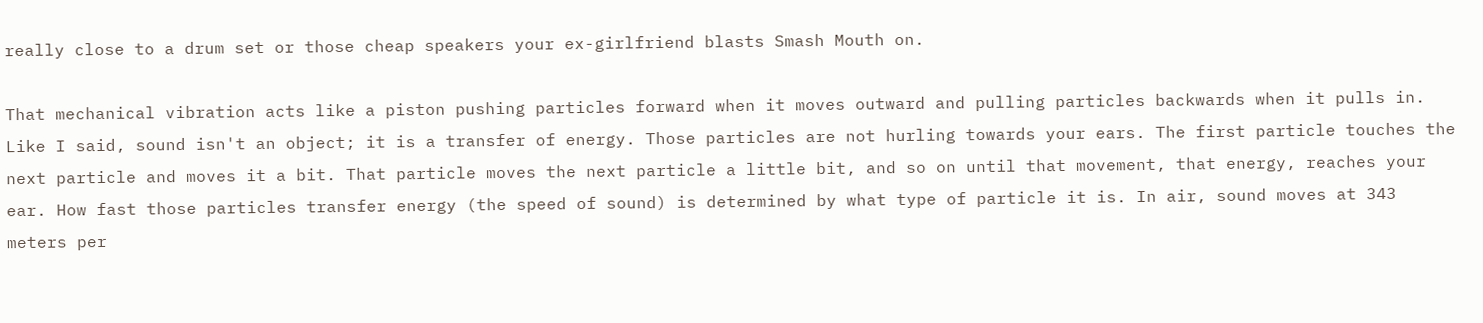really close to a drum set or those cheap speakers your ex-girlfriend blasts Smash Mouth on.

That mechanical vibration acts like a piston pushing particles forward when it moves outward and pulling particles backwards when it pulls in. Like I said, sound isn't an object; it is a transfer of energy. Those particles are not hurling towards your ears. The first particle touches the next particle and moves it a bit. That particle moves the next particle a little bit, and so on until that movement, that energy, reaches your ear. How fast those particles transfer energy (the speed of sound) is determined by what type of particle it is. In air, sound moves at 343 meters per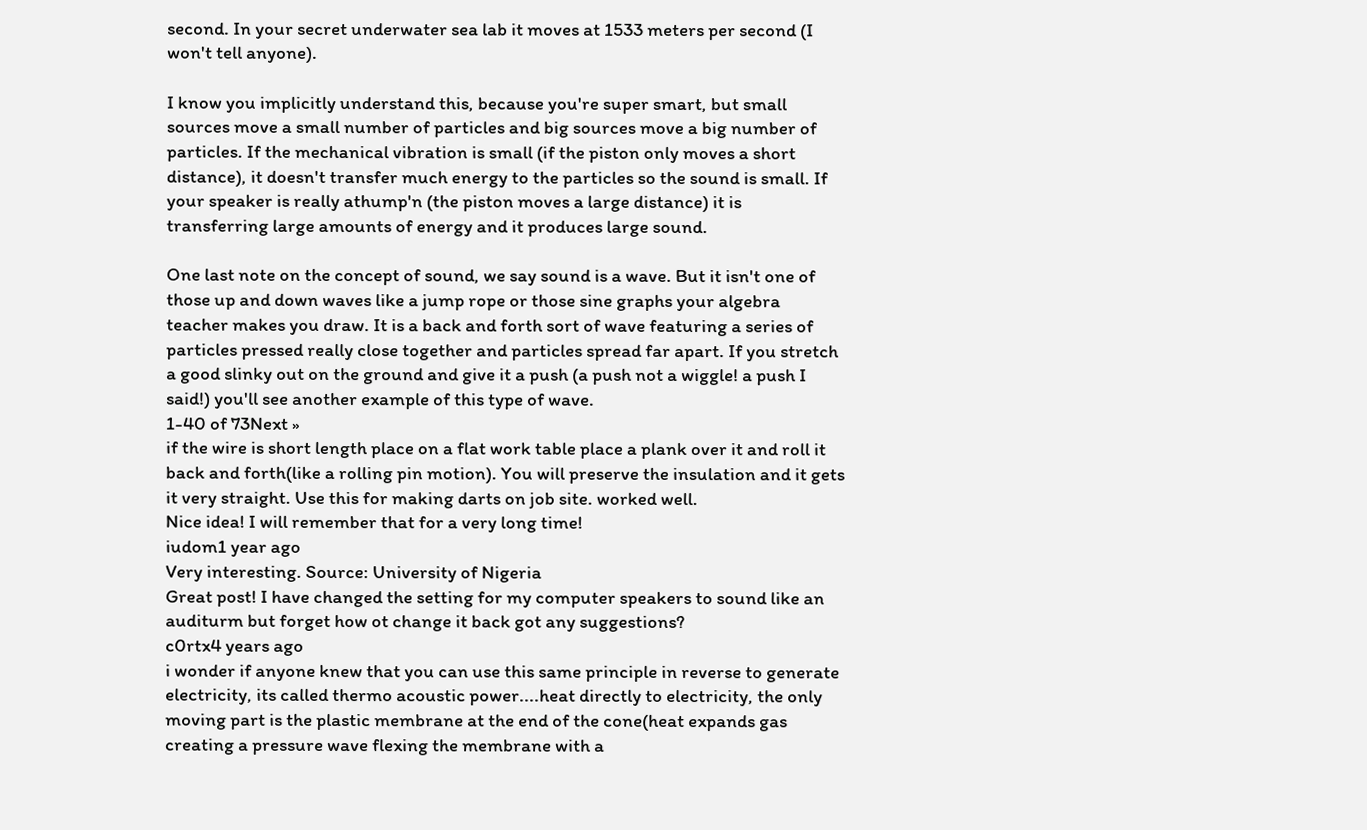second. In your secret underwater sea lab it moves at 1533 meters per second (I won't tell anyone).

I know you implicitly understand this, because you're super smart, but small sources move a small number of particles and big sources move a big number of particles. If the mechanical vibration is small (if the piston only moves a short distance), it doesn't transfer much energy to the particles so the sound is small. If your speaker is really athump'n (the piston moves a large distance) it is transferring large amounts of energy and it produces large sound.

One last note on the concept of sound, we say sound is a wave. But it isn't one of those up and down waves like a jump rope or those sine graphs your algebra teacher makes you draw. It is a back and forth sort of wave featuring a series of particles pressed really close together and particles spread far apart. If you stretch a good slinky out on the ground and give it a push (a push not a wiggle! a push I said!) you'll see another example of this type of wave.
1-40 of 73Next »
if the wire is short length place on a flat work table place a plank over it and roll it back and forth(like a rolling pin motion). You will preserve the insulation and it gets it very straight. Use this for making darts on job site. worked well.
Nice idea! I will remember that for a very long time!
iudom1 year ago
Very interesting. Source: University of Nigeria
Great post! I have changed the setting for my computer speakers to sound like an auditurm but forget how ot change it back got any suggestions?
c0rtx4 years ago
i wonder if anyone knew that you can use this same principle in reverse to generate electricity, its called thermo acoustic power....heat directly to electricity, the only moving part is the plastic membrane at the end of the cone(heat expands gas creating a pressure wave flexing the membrane with a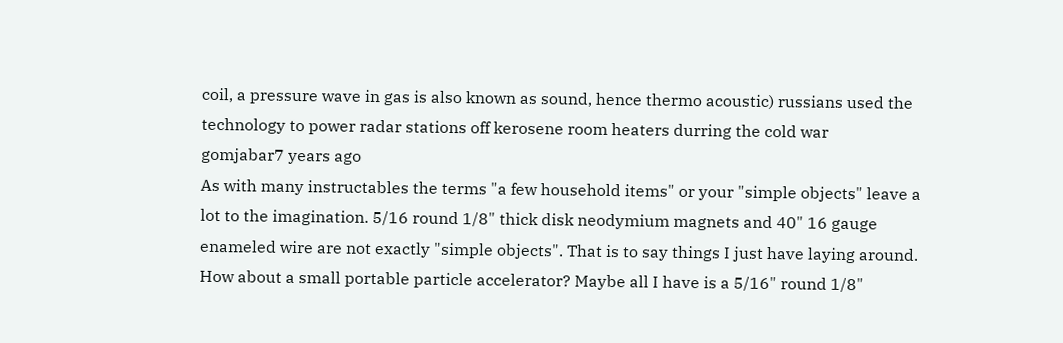coil, a pressure wave in gas is also known as sound, hence thermo acoustic) russians used the technology to power radar stations off kerosene room heaters durring the cold war
gomjabar7 years ago
As with many instructables the terms "a few household items" or your "simple objects" leave a lot to the imagination. 5/16 round 1/8" thick disk neodymium magnets and 40" 16 gauge enameled wire are not exactly "simple objects". That is to say things I just have laying around. How about a small portable particle accelerator? Maybe all I have is a 5/16" round 1/8"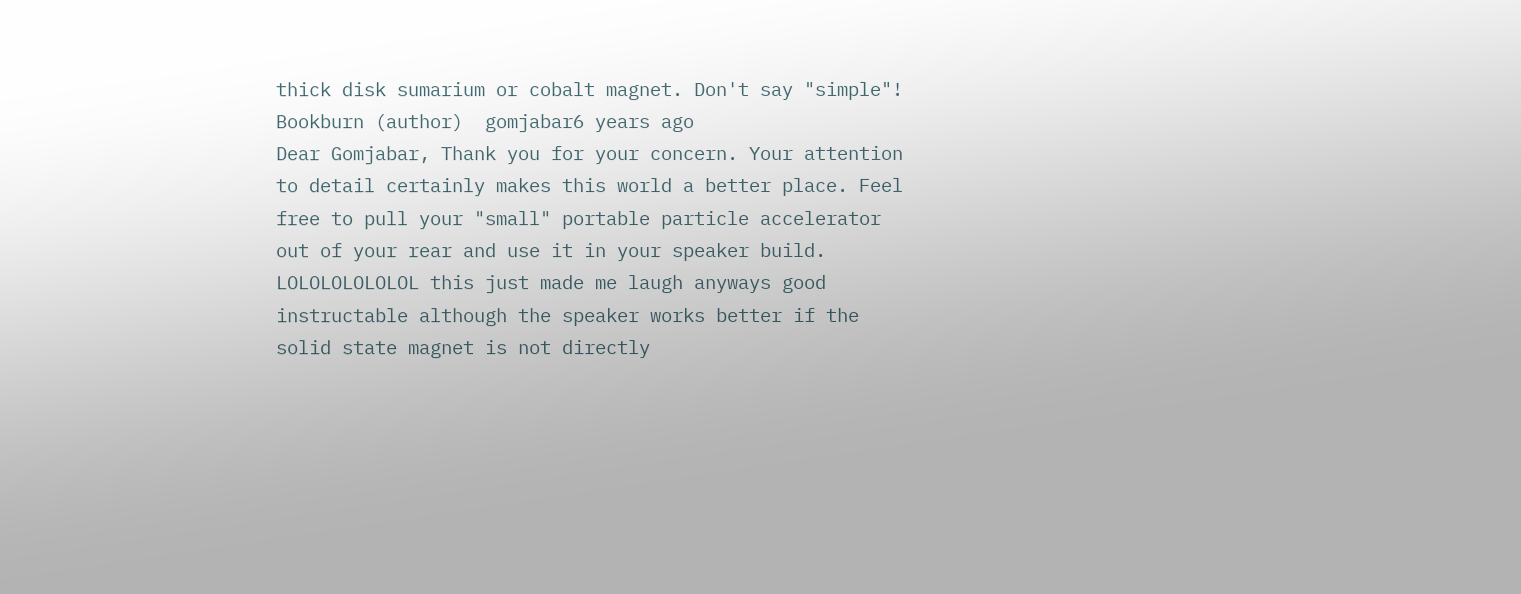thick disk sumarium or cobalt magnet. Don't say "simple"!
Bookburn (author)  gomjabar6 years ago
Dear Gomjabar, Thank you for your concern. Your attention to detail certainly makes this world a better place. Feel free to pull your "small" portable particle accelerator out of your rear and use it in your speaker build.
LOLOLOLOLOLOL this just made me laugh anyways good instructable although the speaker works better if the solid state magnet is not directly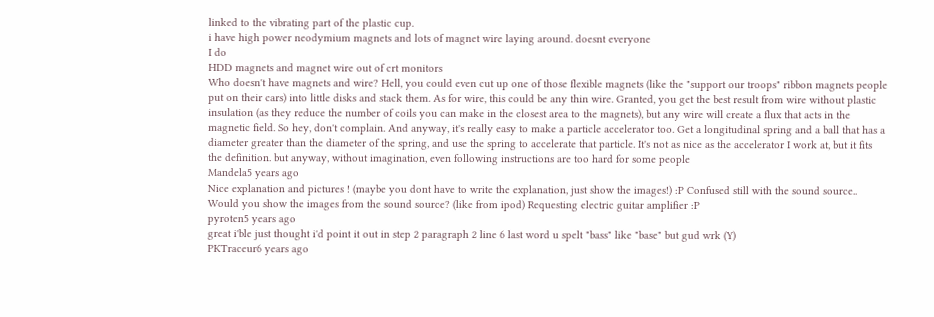linked to the vibrating part of the plastic cup.
i have high power neodymium magnets and lots of magnet wire laying around. doesnt everyone
I do
HDD magnets and magnet wire out of crt monitors
Who doesn't have magnets and wire? Hell, you could even cut up one of those flexible magnets (like the "support our troops" ribbon magnets people put on their cars) into little disks and stack them. As for wire, this could be any thin wire. Granted, you get the best result from wire without plastic insulation (as they reduce the number of coils you can make in the closest area to the magnets), but any wire will create a flux that acts in the magnetic field. So hey, don't complain. And anyway, it's really easy to make a particle accelerator too. Get a longitudinal spring and a ball that has a diameter greater than the diameter of the spring, and use the spring to accelerate that particle. It's not as nice as the accelerator I work at, but it fits the definition. but anyway, without imagination, even following instructions are too hard for some people
Mandela5 years ago
Nice explanation and pictures ! (maybe you dont have to write the explanation, just show the images!) :P Confused still with the sound source.. Would you show the images from the sound source? (like from ipod) Requesting electric guitar amplifier :P
pyroten5 years ago
great i'ble just thought i'd point it out in step 2 paragraph 2 line 6 last word u spelt "bass" like "base" but gud wrk (Y)
PKTraceur6 years ago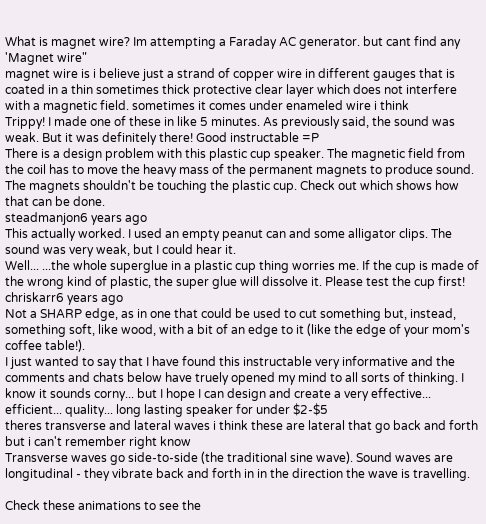What is magnet wire? Im attempting a Faraday AC generator. but cant find any 'Magnet wire"
magnet wire is i believe just a strand of copper wire in different gauges that is coated in a thin sometimes thick protective clear layer which does not interfere with a magnetic field. sometimes it comes under enameled wire i think
Trippy! I made one of these in like 5 minutes. As previously said, the sound was weak. But it was definitely there! Good instructable =P
There is a design problem with this plastic cup speaker. The magnetic field from the coil has to move the heavy mass of the permanent magnets to produce sound. The magnets shouldn't be touching the plastic cup. Check out which shows how that can be done.
steadmanjon6 years ago
This actually worked. I used an empty peanut can and some alligator clips. The sound was very weak, but I could hear it.
Well... ...the whole superglue in a plastic cup thing worries me. If the cup is made of the wrong kind of plastic, the super glue will dissolve it. Please test the cup first!
chriskarr6 years ago
Not a SHARP edge, as in one that could be used to cut something but, instead, something soft, like wood, with a bit of an edge to it (like the edge of your mom's coffee table!).
I just wanted to say that I have found this instructable very informative and the comments and chats below have truely opened my mind to all sorts of thinking. I know it sounds corny... but I hope I can design and create a very effective... efficient... quality... long lasting speaker for under $2-$5
theres transverse and lateral waves i think these are lateral that go back and forth but i can't remember right know
Transverse waves go side-to-side (the traditional sine wave). Sound waves are longitudinal - they vibrate back and forth in in the direction the wave is travelling.

Check these animations to see the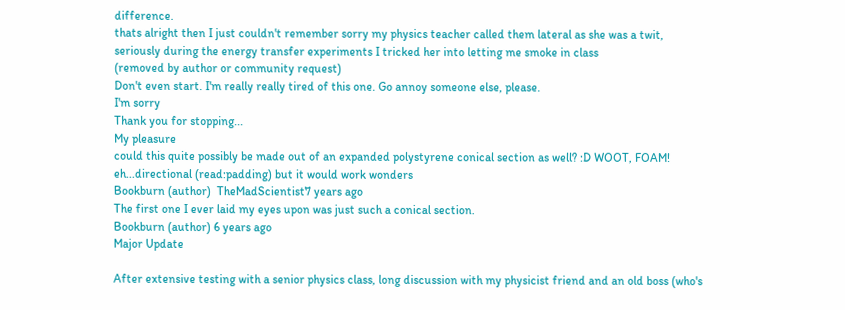difference.
thats alright then I just couldn't remember sorry my physics teacher called them lateral as she was a twit, seriously during the energy transfer experiments I tricked her into letting me smoke in class
(removed by author or community request)
Don't even start. I'm really really tired of this one. Go annoy someone else, please.
I'm sorry
Thank you for stopping...
My pleasure
could this quite possibly be made out of an expanded polystyrene conical section as well? :D WOOT, FOAM!
eh...directional (read:padding) but it would work wonders
Bookburn (author)  TheMadScientist7 years ago
The first one I ever laid my eyes upon was just such a conical section.
Bookburn (author) 6 years ago
Major Update

After extensive testing with a senior physics class, long discussion with my physicist friend and an old boss (who's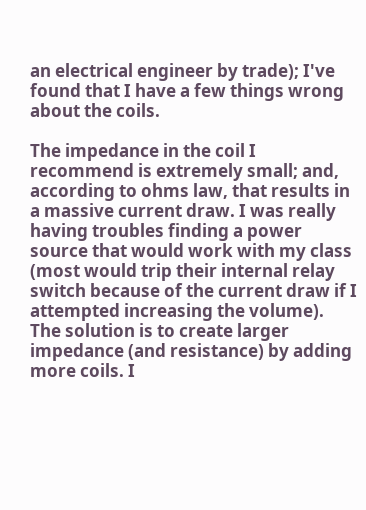an electrical engineer by trade); I've found that I have a few things wrong about the coils.

The impedance in the coil I recommend is extremely small; and, according to ohms law, that results in a massive current draw. I was really having troubles finding a power source that would work with my class (most would trip their internal relay switch because of the current draw if I attempted increasing the volume). The solution is to create larger impedance (and resistance) by adding more coils. I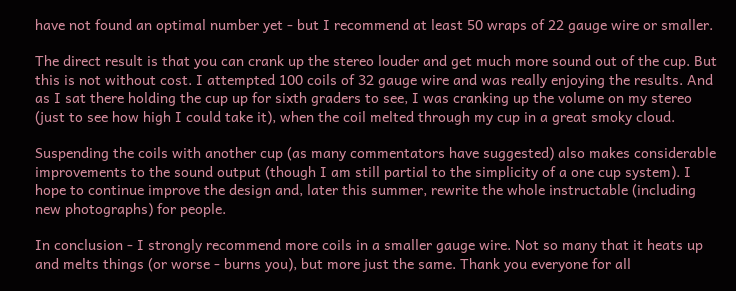have not found an optimal number yet - but I recommend at least 50 wraps of 22 gauge wire or smaller.

The direct result is that you can crank up the stereo louder and get much more sound out of the cup. But this is not without cost. I attempted 100 coils of 32 gauge wire and was really enjoying the results. And as I sat there holding the cup up for sixth graders to see, I was cranking up the volume on my stereo (just to see how high I could take it), when the coil melted through my cup in a great smoky cloud.

Suspending the coils with another cup (as many commentators have suggested) also makes considerable improvements to the sound output (though I am still partial to the simplicity of a one cup system). I hope to continue improve the design and, later this summer, rewrite the whole instructable (including new photographs) for people.

In conclusion - I strongly recommend more coils in a smaller gauge wire. Not so many that it heats up and melts things (or worse - burns you), but more just the same. Thank you everyone for all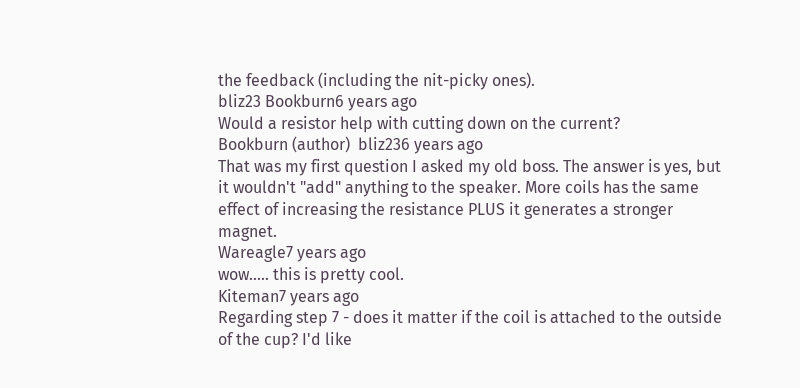the feedback (including the nit-picky ones).
bliz23 Bookburn6 years ago
Would a resistor help with cutting down on the current?
Bookburn (author)  bliz236 years ago
That was my first question I asked my old boss. The answer is yes, but it wouldn't "add" anything to the speaker. More coils has the same effect of increasing the resistance PLUS it generates a stronger magnet.
Wareagle7 years ago
wow..... this is pretty cool.
Kiteman7 years ago
Regarding step 7 - does it matter if the coil is attached to the outside of the cup? I'd like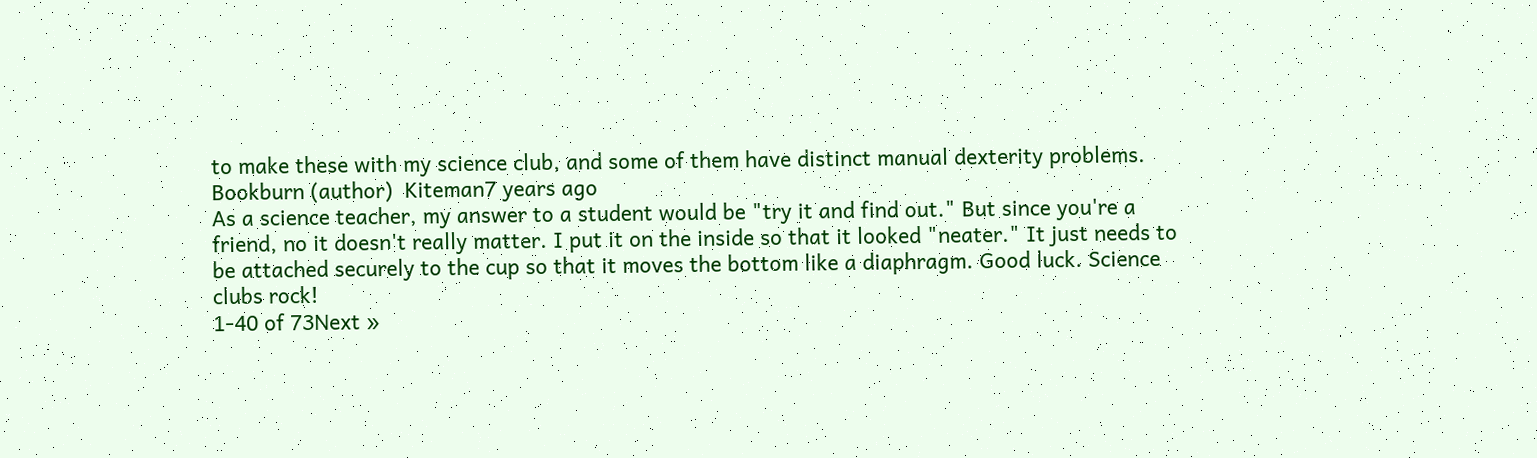to make these with my science club, and some of them have distinct manual dexterity problems.
Bookburn (author)  Kiteman7 years ago
As a science teacher, my answer to a student would be "try it and find out." But since you're a friend, no it doesn't really matter. I put it on the inside so that it looked "neater." It just needs to be attached securely to the cup so that it moves the bottom like a diaphragm. Good luck. Science clubs rock!
1-40 of 73Next »